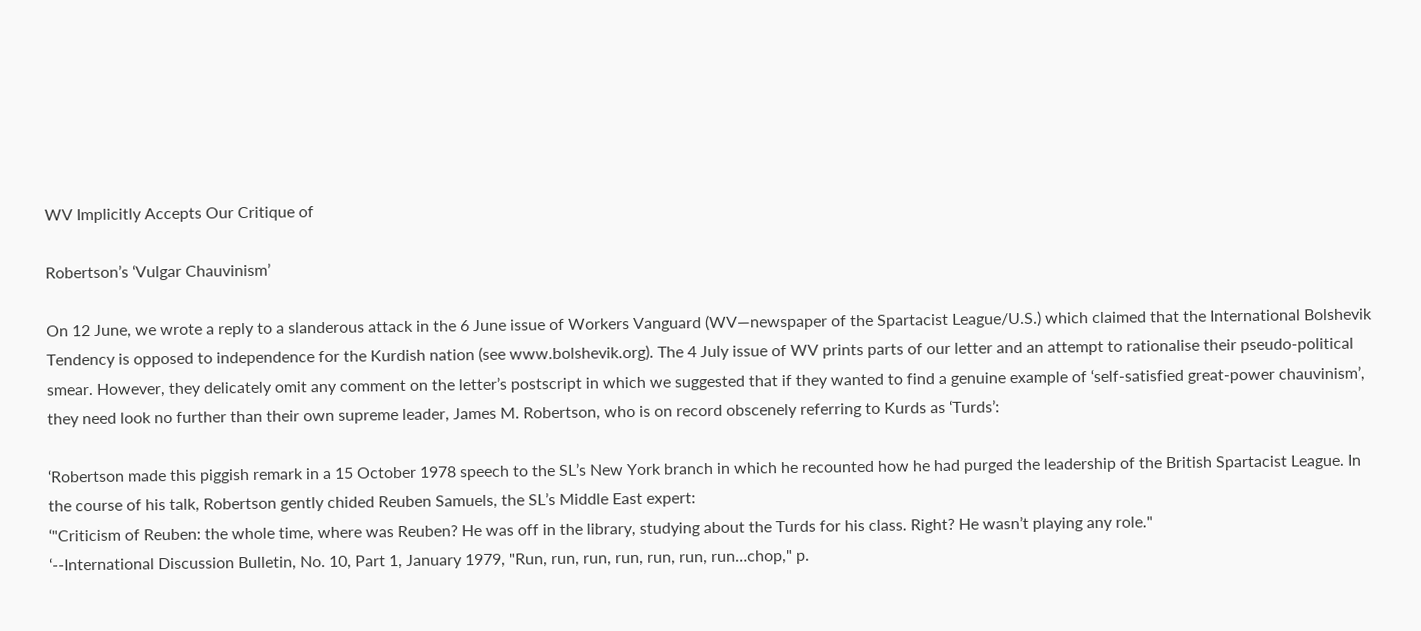WV Implicitly Accepts Our Critique of

Robertson’s ‘Vulgar Chauvinism’

On 12 June, we wrote a reply to a slanderous attack in the 6 June issue of Workers Vanguard (WV—newspaper of the Spartacist League/U.S.) which claimed that the International Bolshevik Tendency is opposed to independence for the Kurdish nation (see www.bolshevik.org). The 4 July issue of WV prints parts of our letter and an attempt to rationalise their pseudo-political smear. However, they delicately omit any comment on the letter’s postscript in which we suggested that if they wanted to find a genuine example of ‘self-satisfied great-power chauvinism’, they need look no further than their own supreme leader, James M. Robertson, who is on record obscenely referring to Kurds as ‘Turds’:

‘Robertson made this piggish remark in a 15 October 1978 speech to the SL’s New York branch in which he recounted how he had purged the leadership of the British Spartacist League. In the course of his talk, Robertson gently chided Reuben Samuels, the SL’s Middle East expert:
‘"Criticism of Reuben: the whole time, where was Reuben? He was off in the library, studying about the Turds for his class. Right? He wasn’t playing any role."
‘--International Discussion Bulletin, No. 10, Part 1, January 1979, "Run, run, run, run, run, run, run…chop," p.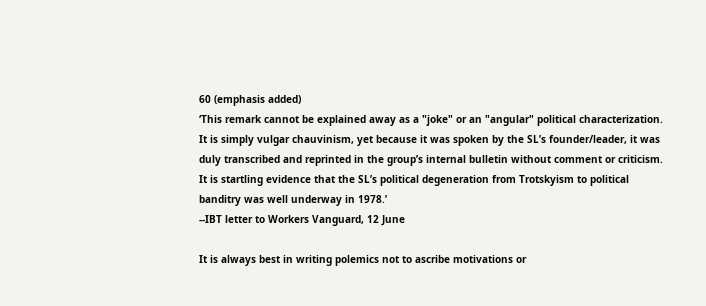60 (emphasis added)
‘This remark cannot be explained away as a "joke" or an "angular" political characterization. It is simply vulgar chauvinism, yet because it was spoken by the SL’s founder/leader, it was duly transcribed and reprinted in the group’s internal bulletin without comment or criticism. It is startling evidence that the SL’s political degeneration from Trotskyism to political banditry was well underway in 1978.’
--IBT letter to Workers Vanguard, 12 June

It is always best in writing polemics not to ascribe motivations or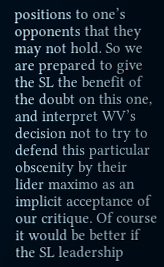positions to one’s opponents that they may not hold. So we are prepared to give the SL the benefit of the doubt on this one, and interpret WV’s decision not to try to defend this particular obscenity by their lider maximo as an implicit acceptance of our critique. Of course it would be better if the SL leadership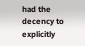had the decency to explicitly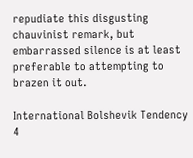repudiate this disgusting chauvinist remark, but embarrassed silence is at least preferable to attempting to brazen it out.

International Bolshevik Tendency
4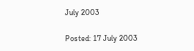July 2003

Posted: 17 July 2003